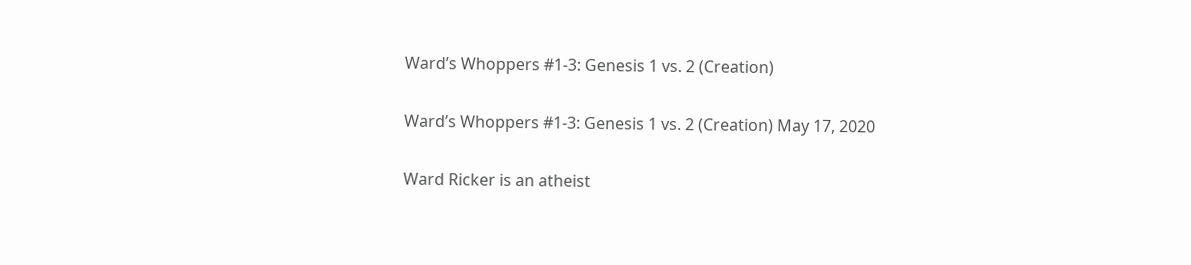Ward’s Whoppers #1-3: Genesis 1 vs. 2 (Creation)

Ward’s Whoppers #1-3: Genesis 1 vs. 2 (Creation) May 17, 2020

Ward Ricker is an atheist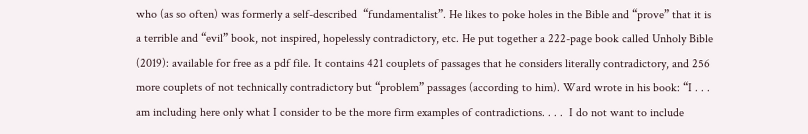who (as so often) was formerly a self-described  “fundamentalist”. He likes to poke holes in the Bible and “prove” that it is a terrible and “evil” book, not inspired, hopelessly contradictory, etc. He put together a 222-page book called Unholy Bible (2019): available for free as a pdf file. It contains 421 couplets of passages that he considers literally contradictory, and 256 more couplets of not technically contradictory but “problem” passages (according to him). Ward wrote in his book: “I . . . am including here only what I consider to be the more firm examples of contradictions. . . .  I do not want to include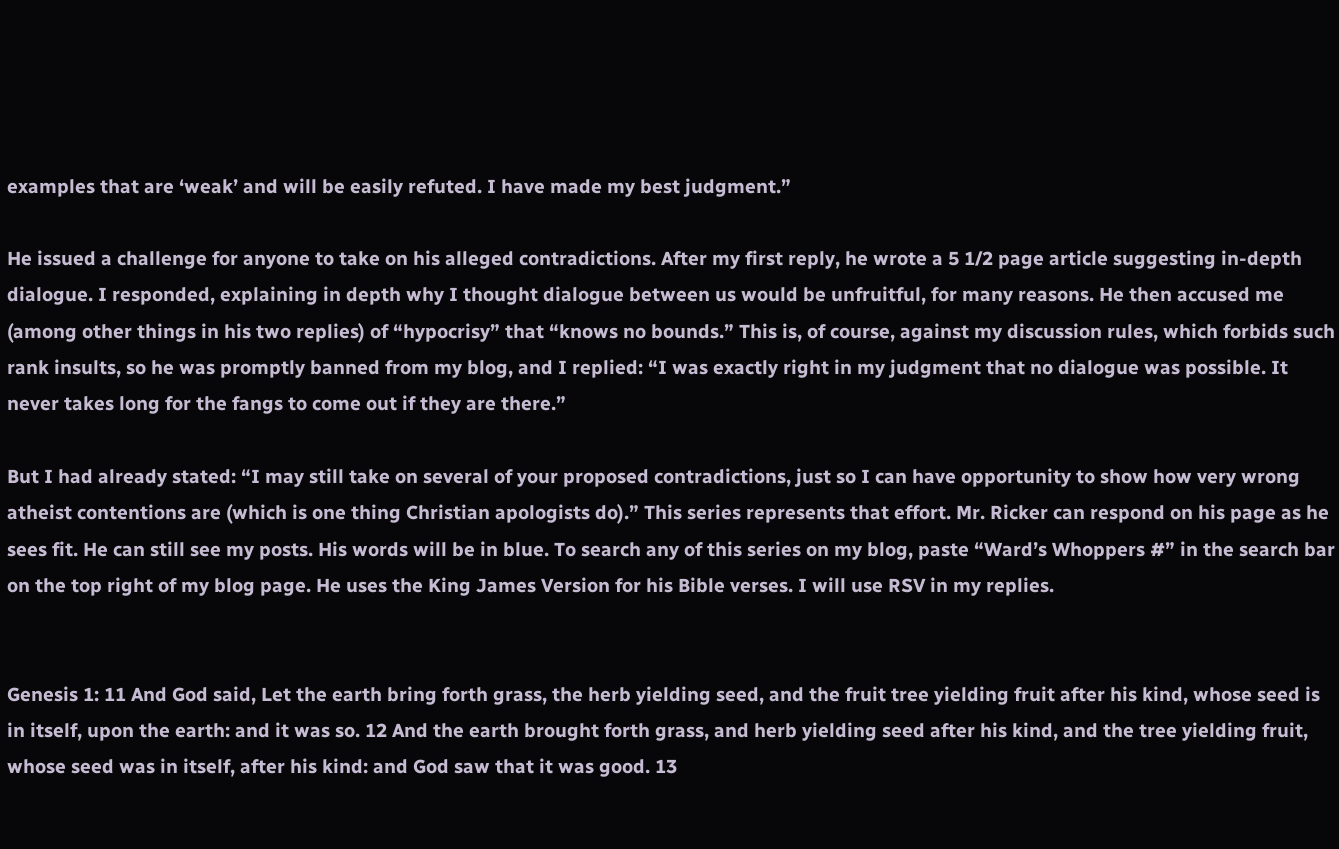examples that are ‘weak’ and will be easily refuted. I have made my best judgment.”

He issued a challenge for anyone to take on his alleged contradictions. After my first reply, he wrote a 5 1/2 page article suggesting in-depth dialogue. I responded, explaining in depth why I thought dialogue between us would be unfruitful, for many reasons. He then accused me (among other things in his two replies) of “hypocrisy” that “knows no bounds.” This is, of course, against my discussion rules, which forbids such rank insults, so he was promptly banned from my blog, and I replied: “I was exactly right in my judgment that no dialogue was possible. It never takes long for the fangs to come out if they are there.”

But I had already stated: “I may still take on several of your proposed contradictions, just so I can have opportunity to show how very wrong atheist contentions are (which is one thing Christian apologists do).” This series represents that effort. Mr. Ricker can respond on his page as he sees fit. He can still see my posts. His words will be in blue. To search any of this series on my blog, paste “Ward’s Whoppers #” in the search bar on the top right of my blog page. He uses the King James Version for his Bible verses. I will use RSV in my replies.


Genesis 1: 11 And God said, Let the earth bring forth grass, the herb yielding seed, and the fruit tree yielding fruit after his kind, whose seed is in itself, upon the earth: and it was so. 12 And the earth brought forth grass, and herb yielding seed after his kind, and the tree yielding fruit, whose seed was in itself, after his kind: and God saw that it was good. 13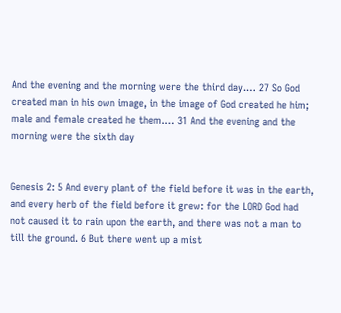And the evening and the morning were the third day.… 27 So God created man in his own image, in the image of God created he him; male and female created he them.… 31 And the evening and the morning were the sixth day


Genesis 2: 5 And every plant of the field before it was in the earth, and every herb of the field before it grew: for the LORD God had not caused it to rain upon the earth, and there was not a man to till the ground. 6 But there went up a mist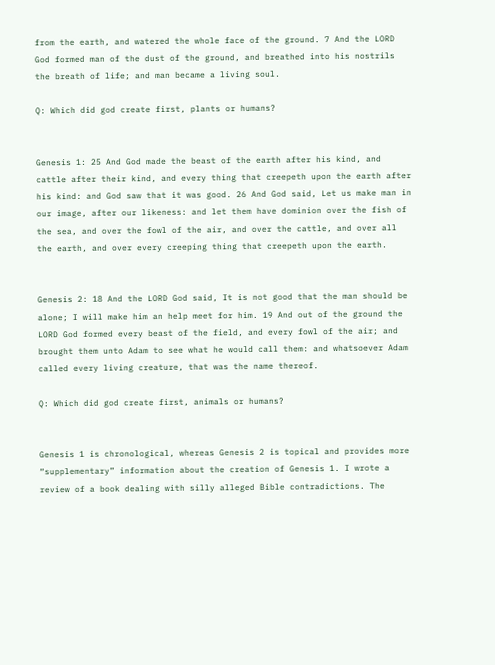from the earth, and watered the whole face of the ground. 7 And the LORD God formed man of the dust of the ground, and breathed into his nostrils the breath of life; and man became a living soul.

Q: Which did god create first, plants or humans?


Genesis 1: 25 And God made the beast of the earth after his kind, and cattle after their kind, and every thing that creepeth upon the earth after his kind: and God saw that it was good. 26 And God said, Let us make man in our image, after our likeness: and let them have dominion over the fish of the sea, and over the fowl of the air, and over the cattle, and over all the earth, and over every creeping thing that creepeth upon the earth.


Genesis 2: 18 And the LORD God said, It is not good that the man should be alone; I will make him an help meet for him. 19 And out of the ground the LORD God formed every beast of the field, and every fowl of the air; and brought them unto Adam to see what he would call them: and whatsoever Adam called every living creature, that was the name thereof.

Q: Which did god create first, animals or humans?


Genesis 1 is chronological, whereas Genesis 2 is topical and provides more “supplementary” information about the creation of Genesis 1. I wrote a review of a book dealing with silly alleged Bible contradictions. The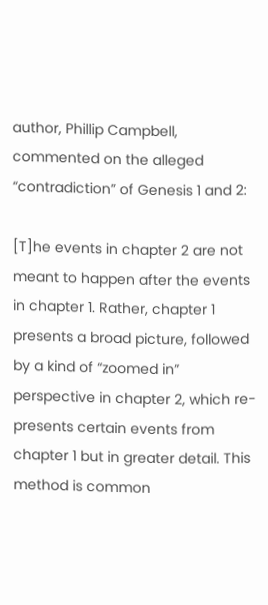author, Phillip Campbell, commented on the alleged “contradiction” of Genesis 1 and 2:

[T]he events in chapter 2 are not meant to happen after the events in chapter 1. Rather, chapter 1 presents a broad picture, followed by a kind of “zoomed in” perspective in chapter 2, which re-presents certain events from chapter 1 but in greater detail. This method is common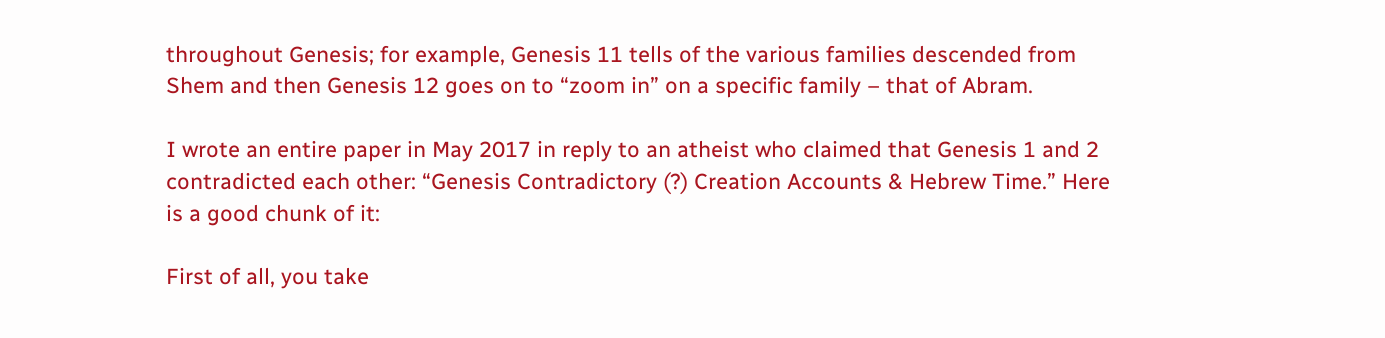throughout Genesis; for example, Genesis 11 tells of the various families descended from Shem and then Genesis 12 goes on to “zoom in” on a specific family – that of Abram.

I wrote an entire paper in May 2017 in reply to an atheist who claimed that Genesis 1 and 2 contradicted each other: “Genesis Contradictory (?) Creation Accounts & Hebrew Time.” Here is a good chunk of it:

First of all, you take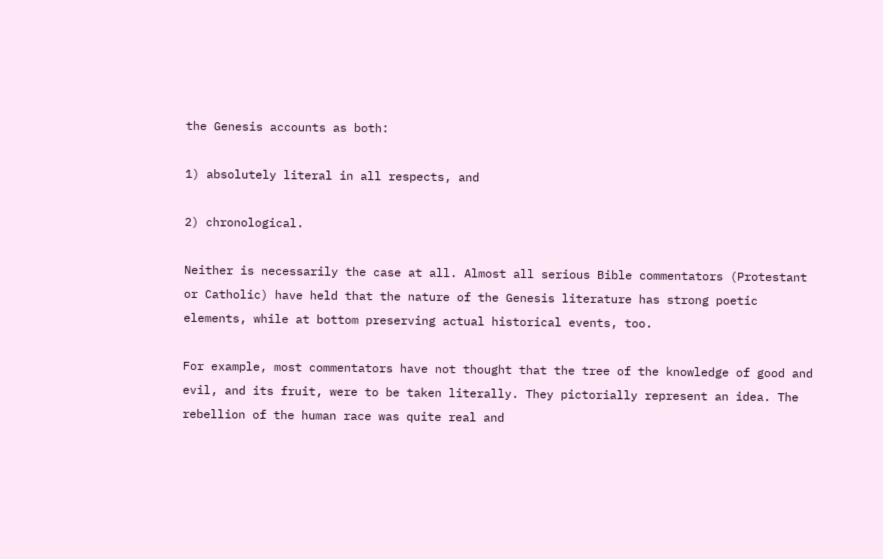the Genesis accounts as both:

1) absolutely literal in all respects, and

2) chronological.

Neither is necessarily the case at all. Almost all serious Bible commentators (Protestant or Catholic) have held that the nature of the Genesis literature has strong poetic elements, while at bottom preserving actual historical events, too.

For example, most commentators have not thought that the tree of the knowledge of good and evil, and its fruit, were to be taken literally. They pictorially represent an idea. The rebellion of the human race was quite real and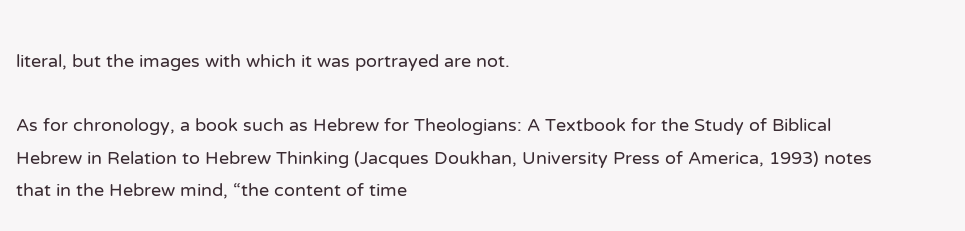literal, but the images with which it was portrayed are not.

As for chronology, a book such as Hebrew for Theologians: A Textbook for the Study of Biblical Hebrew in Relation to Hebrew Thinking (Jacques Doukhan, University Press of America, 1993) notes that in the Hebrew mind, “the content of time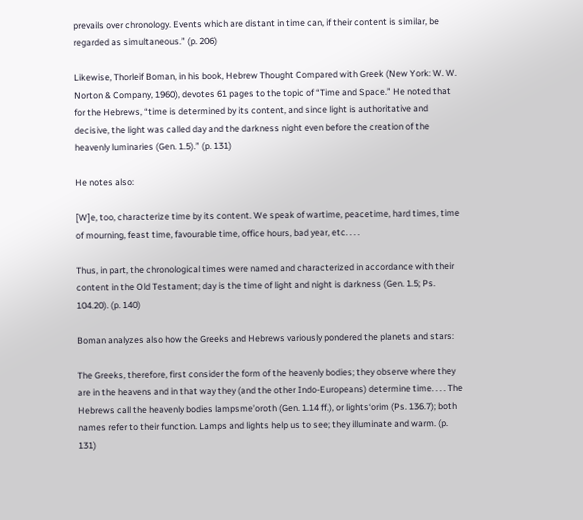prevails over chronology. Events which are distant in time can, if their content is similar, be regarded as simultaneous.” (p. 206)

Likewise, Thorleif Boman, in his book, Hebrew Thought Compared with Greek (New York: W. W. Norton & Company, 1960), devotes 61 pages to the topic of “Time and Space.” He noted that for the Hebrews, “time is determined by its content, and since light is authoritative and decisive, the light was called day and the darkness night even before the creation of the heavenly luminaries (Gen. 1.5).” (p. 131)

He notes also:

[W]e, too, characterize time by its content. We speak of wartime, peacetime, hard times, time of mourning, feast time, favourable time, office hours, bad year, etc. . . .

Thus, in part, the chronological times were named and characterized in accordance with their content in the Old Testament; day is the time of light and night is darkness (Gen. 1.5; Ps. 104.20). (p. 140)

Boman analyzes also how the Greeks and Hebrews variously pondered the planets and stars:

The Greeks, therefore, first consider the form of the heavenly bodies; they observe where they are in the heavens and in that way they (and the other Indo-Europeans) determine time. . . . The Hebrews call the heavenly bodies lampsme’oroth (Gen. 1.14 ff.), or lights‘orim (Ps. 136.7); both names refer to their function. Lamps and lights help us to see; they illuminate and warm. (p. 131)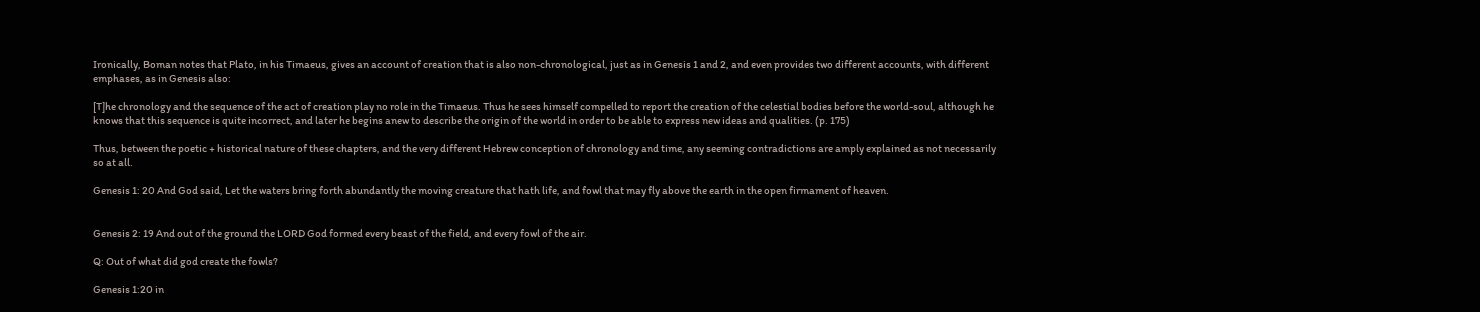Ironically, Boman notes that Plato, in his Timaeus, gives an account of creation that is also non-chronological, just as in Genesis 1 and 2, and even provides two different accounts, with different emphases, as in Genesis also:

[T]he chronology and the sequence of the act of creation play no role in the Timaeus. Thus he sees himself compelled to report the creation of the celestial bodies before the world-soul, although he knows that this sequence is quite incorrect, and later he begins anew to describe the origin of the world in order to be able to express new ideas and qualities. (p. 175)

Thus, between the poetic + historical nature of these chapters, and the very different Hebrew conception of chronology and time, any seeming contradictions are amply explained as not necessarily so at all.

Genesis 1: 20 And God said, Let the waters bring forth abundantly the moving creature that hath life, and fowl that may fly above the earth in the open firmament of heaven.


Genesis 2: 19 And out of the ground the LORD God formed every beast of the field, and every fowl of the air.

Q: Out of what did god create the fowls?

Genesis 1:20 in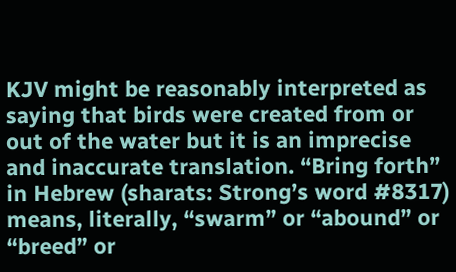KJV might be reasonably interpreted as saying that birds were created from or out of the water but it is an imprecise and inaccurate translation. “Bring forth” in Hebrew (sharats: Strong’s word #8317) means, literally, “swarm” or “abound” or “breed” or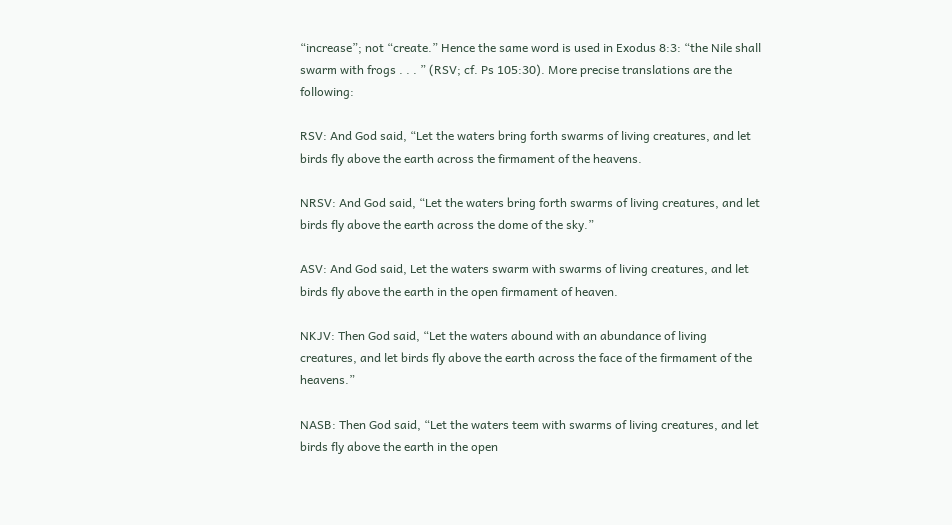“increase”; not “create.” Hence the same word is used in Exodus 8:3: “the Nile shall swarm with frogs . . . ” (RSV; cf. Ps 105:30). More precise translations are the following:

RSV: And God said, “Let the waters bring forth swarms of living creatures, and let birds fly above the earth across the firmament of the heavens.

NRSV: And God said, “Let the waters bring forth swarms of living creatures, and let birds fly above the earth across the dome of the sky.”

ASV: And God said, Let the waters swarm with swarms of living creatures, and let birds fly above the earth in the open firmament of heaven.

NKJV: Then God said, “Let the waters abound with an abundance of living creatures, and let birds fly above the earth across the face of the firmament of the heavens.”

NASB: Then God said, “Let the waters teem with swarms of living creatures, and let birds fly above the earth in the open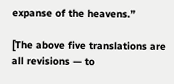expanse of the heavens.”

[The above five translations are all revisions — to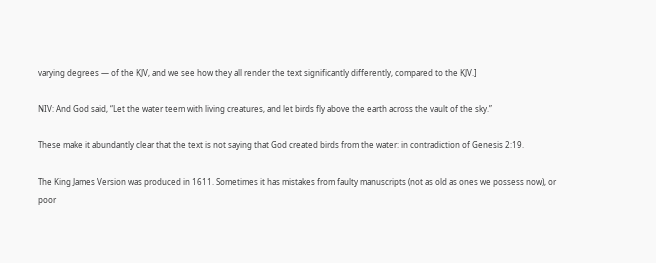varying degrees — of the KJV, and we see how they all render the text significantly differently, compared to the KJV.]

NIV: And God said, “Let the water teem with living creatures, and let birds fly above the earth across the vault of the sky.”

These make it abundantly clear that the text is not saying that God created birds from the water: in contradiction of Genesis 2:19.

The King James Version was produced in 1611. Sometimes it has mistakes from faulty manuscripts (not as old as ones we possess now), or poor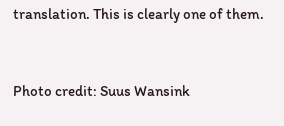translation. This is clearly one of them.


Photo credit: Suus Wansink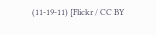(11-19-11) [Flickr / CC BY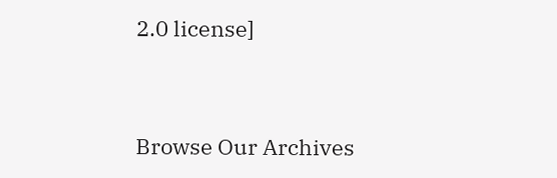2.0 license]


Browse Our Archives